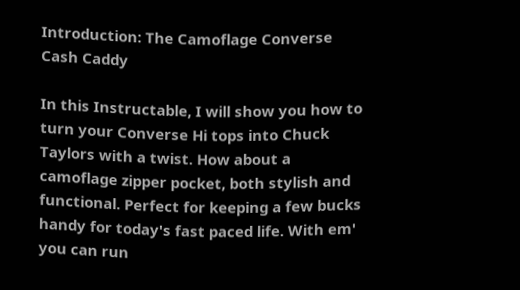Introduction: The Camoflage Converse Cash Caddy

In this Instructable, I will show you how to turn your Converse Hi tops into Chuck Taylors with a twist. How about a camoflage zipper pocket, both stylish and functional. Perfect for keeping a few bucks handy for today's fast paced life. With em' you can run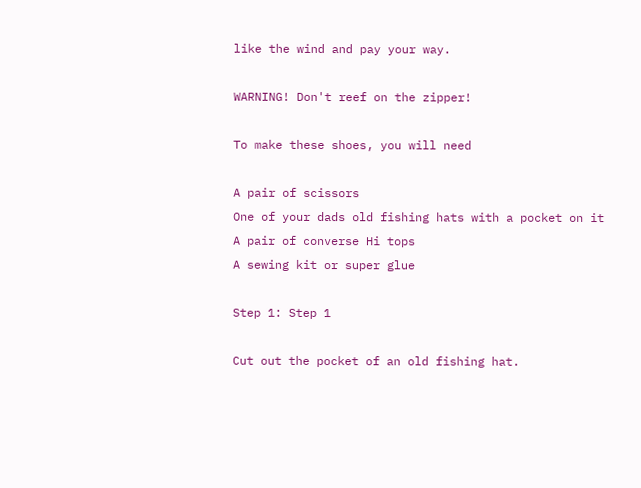like the wind and pay your way.

WARNING! Don't reef on the zipper!

To make these shoes, you will need

A pair of scissors
One of your dads old fishing hats with a pocket on it
A pair of converse Hi tops
A sewing kit or super glue

Step 1: Step 1

Cut out the pocket of an old fishing hat.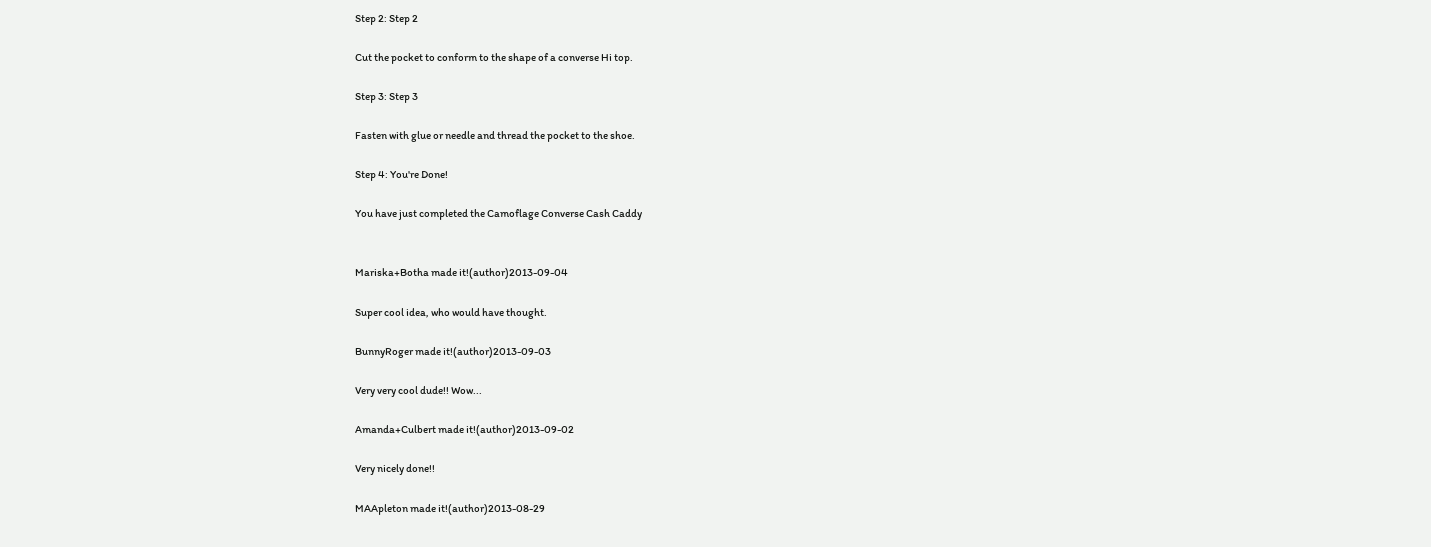Step 2: Step 2

Cut the pocket to conform to the shape of a converse Hi top.

Step 3: Step 3

Fasten with glue or needle and thread the pocket to the shoe.

Step 4: You're Done!

You have just completed the Camoflage Converse Cash Caddy


Mariska+Botha made it!(author)2013-09-04

Super cool idea, who would have thought.

BunnyRoger made it!(author)2013-09-03

Very very cool dude!! Wow...

Amanda+Culbert made it!(author)2013-09-02

Very nicely done!!

MAApleton made it!(author)2013-08-29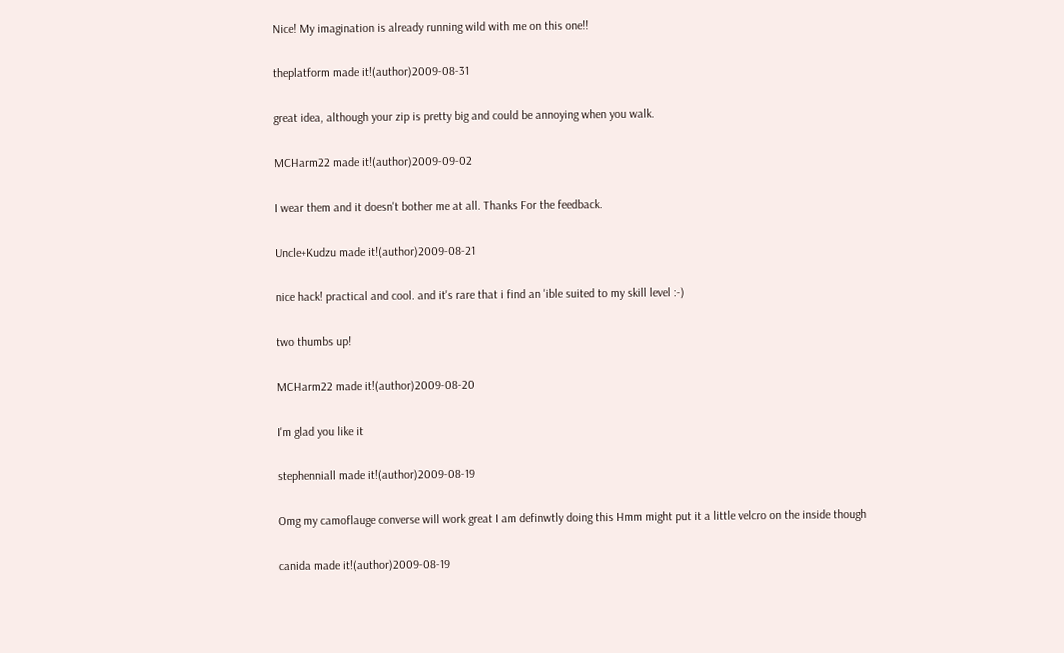Nice! My imagination is already running wild with me on this one!!

theplatform made it!(author)2009-08-31

great idea, although your zip is pretty big and could be annoying when you walk.

MCHarm22 made it!(author)2009-09-02

I wear them and it doesn't bother me at all. Thanks For the feedback.

Uncle+Kudzu made it!(author)2009-08-21

nice hack! practical and cool. and it's rare that i find an 'ible suited to my skill level :-)

two thumbs up!

MCHarm22 made it!(author)2009-08-20

I'm glad you like it

stephenniall made it!(author)2009-08-19

Omg my camoflauge converse will work great I am definwtly doing this Hmm might put it a little velcro on the inside though

canida made it!(author)2009-08-19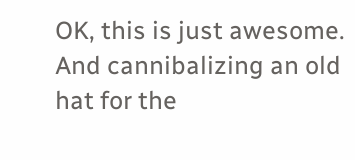OK, this is just awesome. And cannibalizing an old hat for the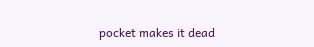pocket makes it dead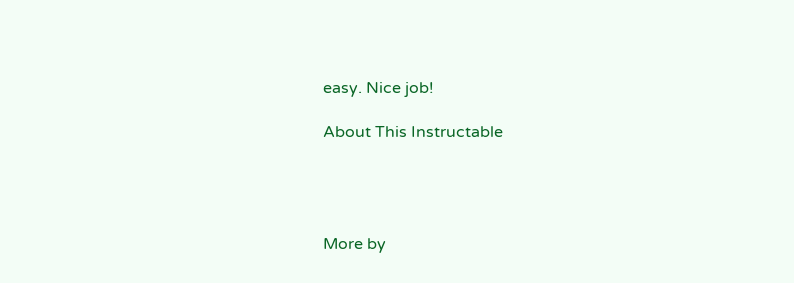easy. Nice job!

About This Instructable




More by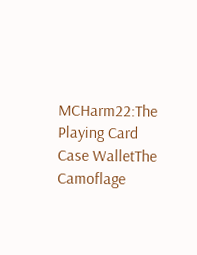MCHarm22:The Playing Card Case WalletThe Camoflage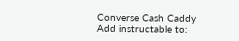Converse Cash Caddy
Add instructable to: